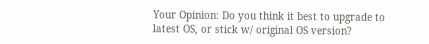Your Opinion: Do you think it best to upgrade to latest OS, or stick w/ original OS version?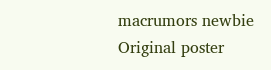macrumors newbie
Original poster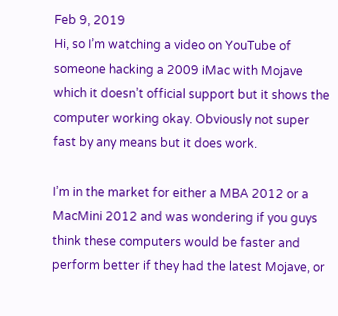Feb 9, 2019
Hi, so I’m watching a video on YouTube of someone hacking a 2009 iMac with Mojave which it doesn’t official support but it shows the computer working okay. Obviously not super fast by any means but it does work.

I’m in the market for either a MBA 2012 or a MacMini 2012 and was wondering if you guys think these computers would be faster and perform better if they had the latest Mojave, or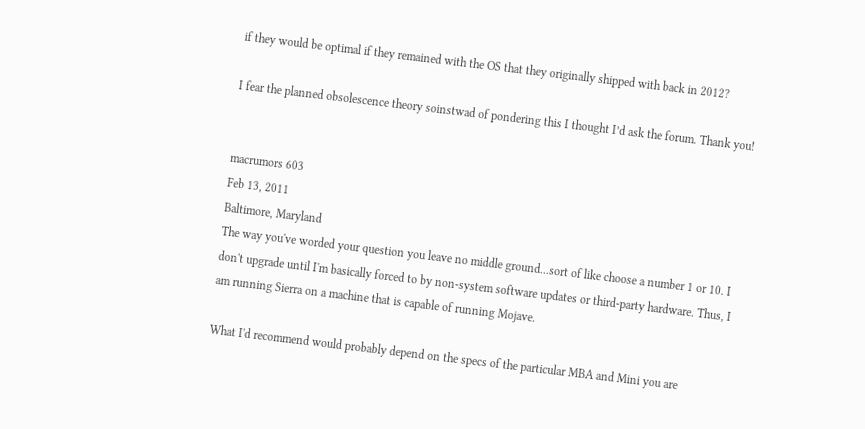if they would be optimal if they remained with the OS that they originally shipped with back in 2012?

I fear the planned obsolescence theory soinstwad of pondering this I thought I’d ask the forum. Thank you!


macrumors 603
Feb 13, 2011
Baltimore, Maryland
The way you've worded your question you leave no middle ground...sort of like choose a number 1 or 10. I don't upgrade until I'm basically forced to by non-system software updates or third-party hardware. Thus, I am running Sierra on a machine that is capable of running Mojave.

What I'd recommend would probably depend on the specs of the particular MBA and Mini you are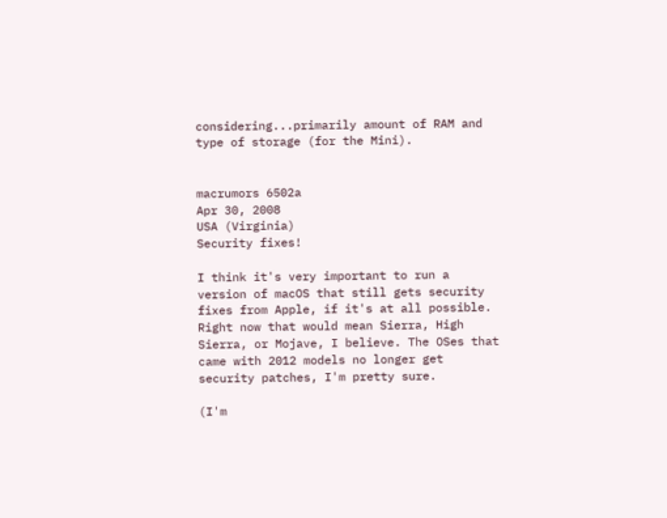considering...primarily amount of RAM and type of storage (for the Mini).


macrumors 6502a
Apr 30, 2008
USA (Virginia)
Security fixes!

I think it's very important to run a version of macOS that still gets security fixes from Apple, if it's at all possible. Right now that would mean Sierra, High Sierra, or Mojave, I believe. The OSes that came with 2012 models no longer get security patches, I'm pretty sure.

(I'm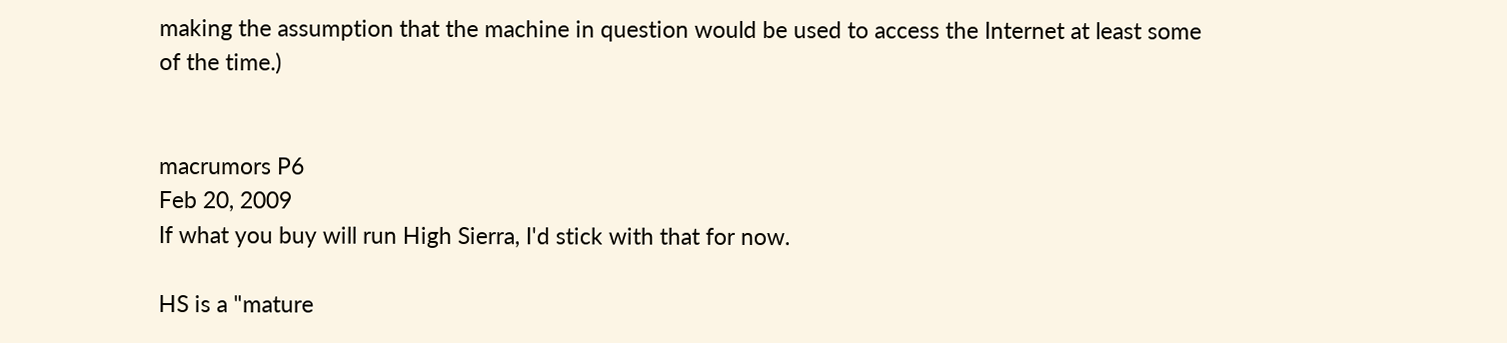making the assumption that the machine in question would be used to access the Internet at least some of the time.)


macrumors P6
Feb 20, 2009
If what you buy will run High Sierra, I'd stick with that for now.

HS is a "mature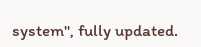system", fully updated.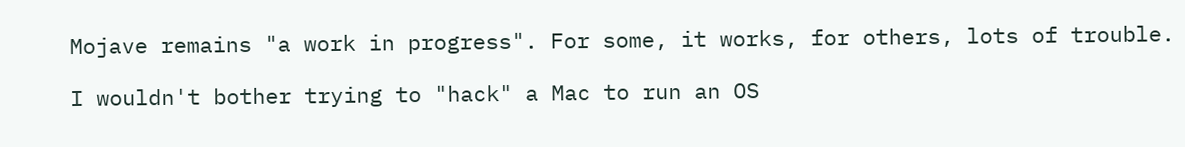Mojave remains "a work in progress". For some, it works, for others, lots of trouble.

I wouldn't bother trying to "hack" a Mac to run an OS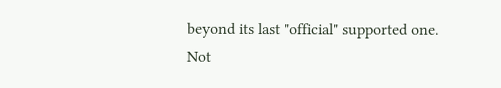beyond its last "official" supported one.
Not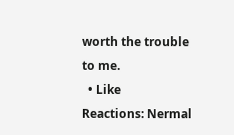worth the trouble to me.
  • Like
Reactions: Nermal